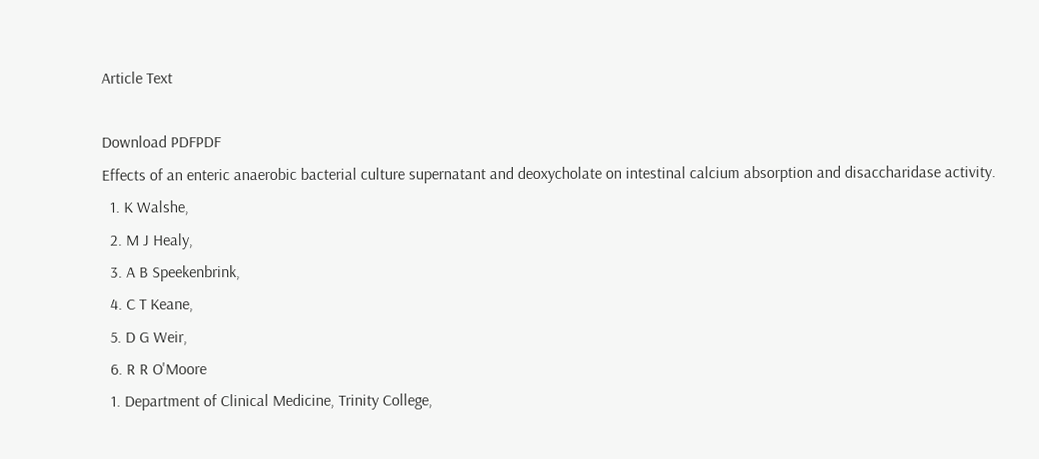Article Text

Download PDFPDF
Effects of an enteric anaerobic bacterial culture supernatant and deoxycholate on intestinal calcium absorption and disaccharidase activity.
  1. K Walshe,
  2. M J Healy,
  3. A B Speekenbrink,
  4. C T Keane,
  5. D G Weir,
  6. R R O'Moore
  1. Department of Clinical Medicine, Trinity College,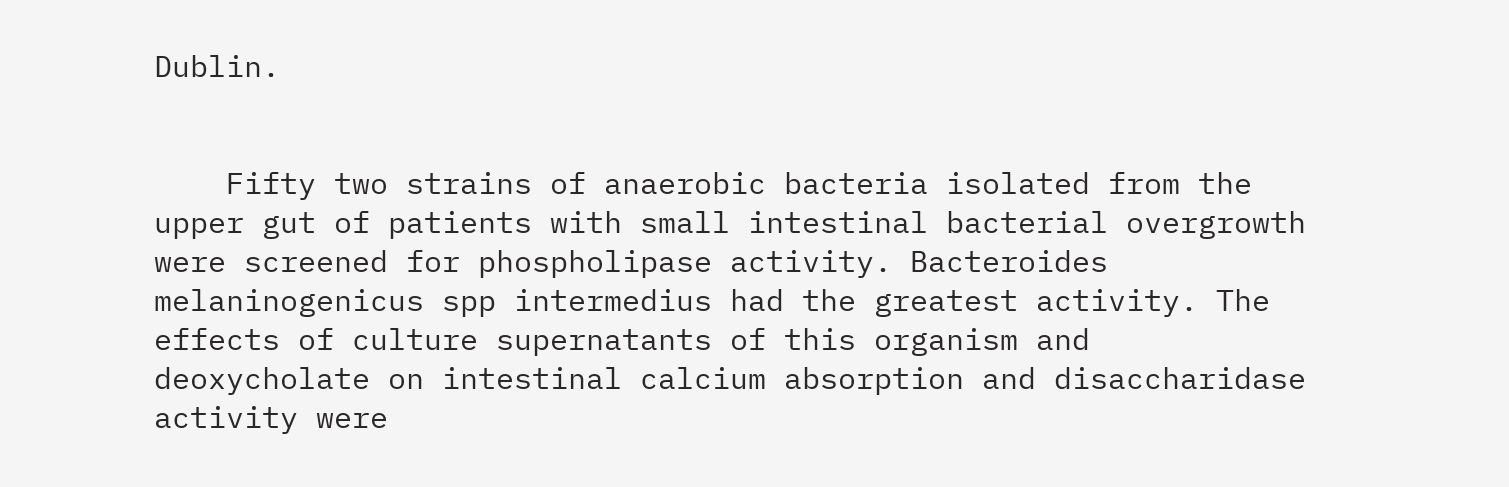Dublin.


    Fifty two strains of anaerobic bacteria isolated from the upper gut of patients with small intestinal bacterial overgrowth were screened for phospholipase activity. Bacteroides melaninogenicus spp intermedius had the greatest activity. The effects of culture supernatants of this organism and deoxycholate on intestinal calcium absorption and disaccharidase activity were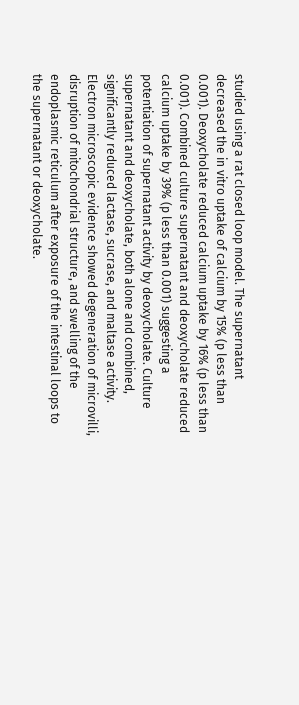studied using a rat closed loop model. The supernatant decreased the in vitro uptake of calcium by 15% (p less than 0.001). Deoxycholate reduced calcium uptake by 16% (p less than 0.001). Combined culture supernatant and deoxycholate reduced calcium uptake by 39% (p less than 0.001) suggesting a potentiation of supernatant activity by deoxycholate. Culture supernatant and deoxycholate, both alone and combined, significantly reduced lactase, sucrase, and maltase activity. Electron microscopic evidence showed degeneration of microvilli, disruption of mitochondrial structure, and swelling of the endoplasmic reticulum after exposure of the intestinal loops to the supernatant or deoxycholate.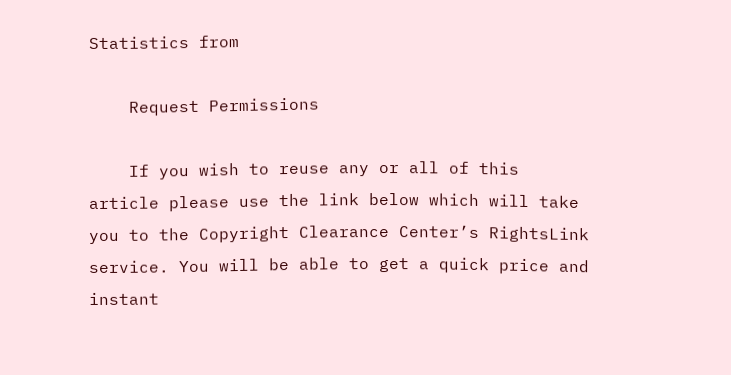Statistics from

    Request Permissions

    If you wish to reuse any or all of this article please use the link below which will take you to the Copyright Clearance Center’s RightsLink service. You will be able to get a quick price and instant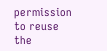permission to reuse the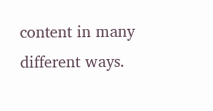content in many different ways.